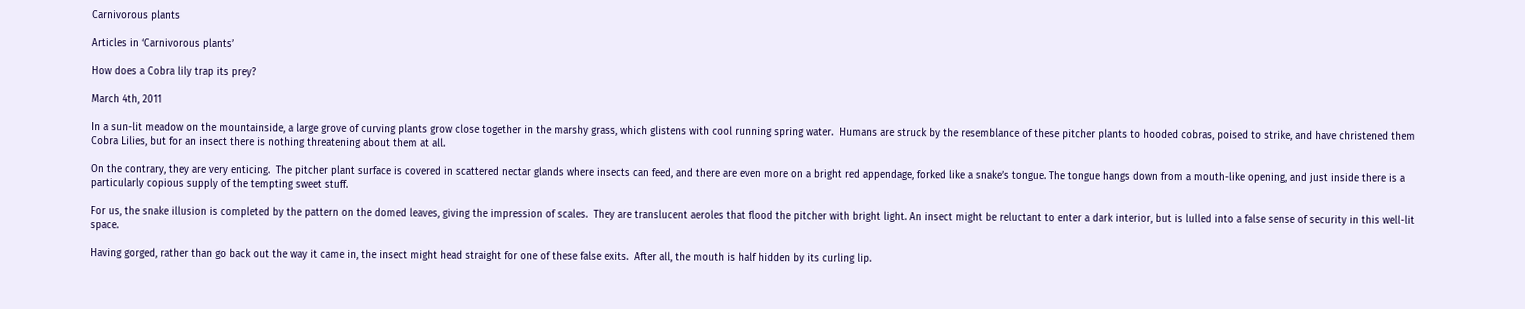Carnivorous plants

Articles in ‘Carnivorous plants’

How does a Cobra lily trap its prey?

March 4th, 2011

In a sun-lit meadow on the mountainside, a large grove of curving plants grow close together in the marshy grass, which glistens with cool running spring water.  Humans are struck by the resemblance of these pitcher plants to hooded cobras, poised to strike, and have christened them Cobra Lilies, but for an insect there is nothing threatening about them at all.

On the contrary, they are very enticing.  The pitcher plant surface is covered in scattered nectar glands where insects can feed, and there are even more on a bright red appendage, forked like a snake’s tongue. The tongue hangs down from a mouth-like opening, and just inside there is a particularly copious supply of the tempting sweet stuff.

For us, the snake illusion is completed by the pattern on the domed leaves, giving the impression of scales.  They are translucent aeroles that flood the pitcher with bright light. An insect might be reluctant to enter a dark interior, but is lulled into a false sense of security in this well-lit space.

Having gorged, rather than go back out the way it came in, the insect might head straight for one of these false exits.  After all, the mouth is half hidden by its curling lip.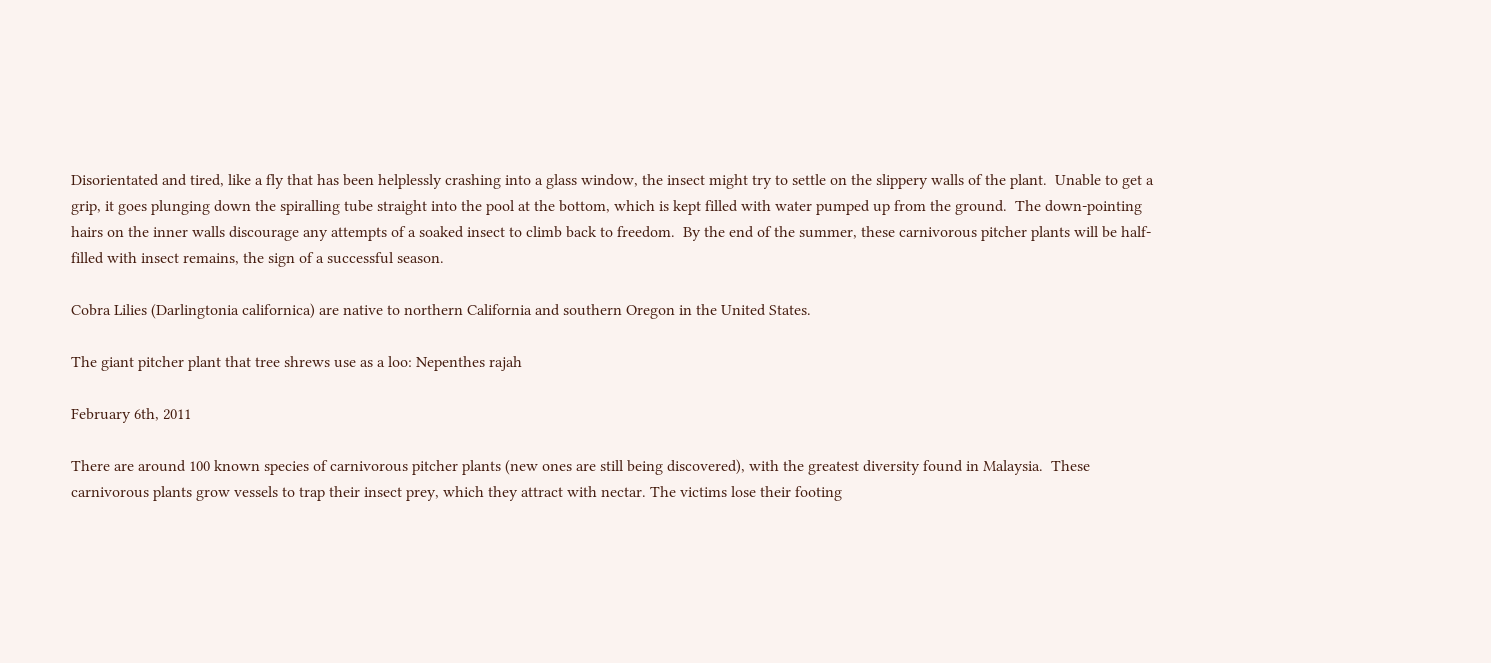Disorientated and tired, like a fly that has been helplessly crashing into a glass window, the insect might try to settle on the slippery walls of the plant.  Unable to get a grip, it goes plunging down the spiralling tube straight into the pool at the bottom, which is kept filled with water pumped up from the ground.  The down-pointing hairs on the inner walls discourage any attempts of a soaked insect to climb back to freedom.  By the end of the summer, these carnivorous pitcher plants will be half-filled with insect remains, the sign of a successful season.

Cobra Lilies (Darlingtonia californica) are native to northern California and southern Oregon in the United States.

The giant pitcher plant that tree shrews use as a loo: Nepenthes rajah

February 6th, 2011

There are around 100 known species of carnivorous pitcher plants (new ones are still being discovered), with the greatest diversity found in Malaysia.  These carnivorous plants grow vessels to trap their insect prey, which they attract with nectar. The victims lose their footing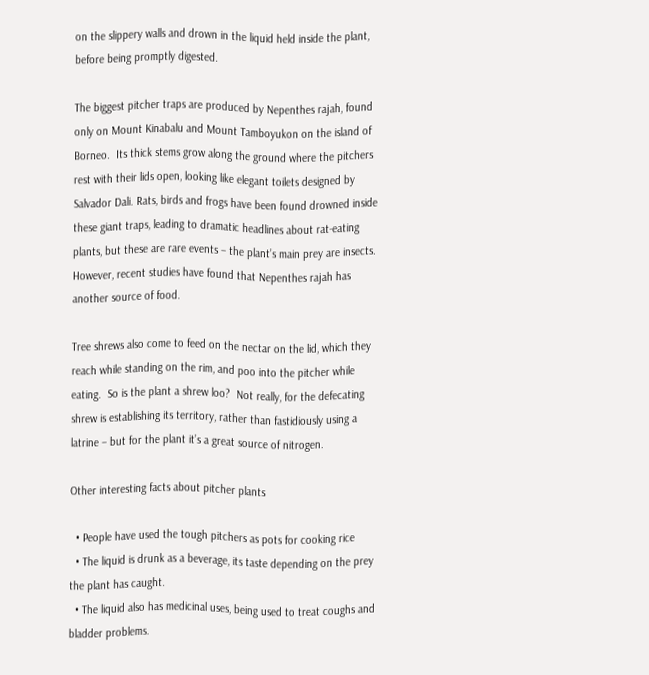on the slippery walls and drown in the liquid held inside the plant, before being promptly digested.

The biggest pitcher traps are produced by Nepenthes rajah, found only on Mount Kinabalu and Mount Tamboyukon on the island of Borneo.  Its thick stems grow along the ground where the pitchers rest with their lids open, looking like elegant toilets designed by Salvador Dali. Rats, birds and frogs have been found drowned inside these giant traps, leading to dramatic headlines about rat-eating plants, but these are rare events – the plant’s main prey are insects.  However, recent studies have found that Nepenthes rajah has another source of food.

Tree shrews also come to feed on the nectar on the lid, which they reach while standing on the rim, and poo into the pitcher while eating.  So is the plant a shrew loo?  Not really, for the defecating shrew is establishing its territory, rather than fastidiously using a latrine – but for the plant it’s a great source of nitrogen.

Other interesting facts about pitcher plants

  • People have used the tough pitchers as pots for cooking rice
  • The liquid is drunk as a beverage, its taste depending on the prey the plant has caught.
  • The liquid also has medicinal uses, being used to treat coughs and bladder problems.